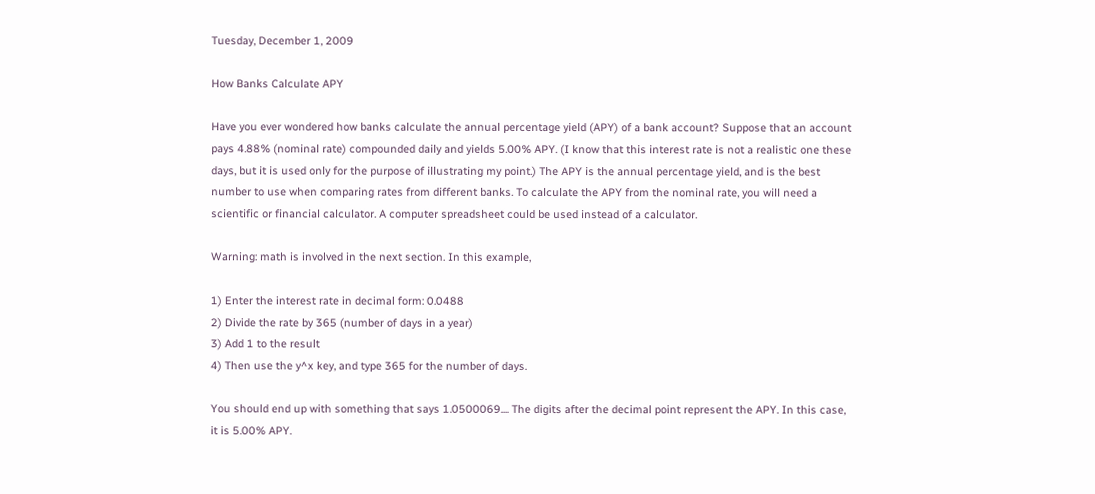Tuesday, December 1, 2009

How Banks Calculate APY

Have you ever wondered how banks calculate the annual percentage yield (APY) of a bank account? Suppose that an account pays 4.88% (nominal rate) compounded daily and yields 5.00% APY. (I know that this interest rate is not a realistic one these days, but it is used only for the purpose of illustrating my point.) The APY is the annual percentage yield, and is the best number to use when comparing rates from different banks. To calculate the APY from the nominal rate, you will need a scientific or financial calculator. A computer spreadsheet could be used instead of a calculator.

Warning: math is involved in the next section. In this example,

1) Enter the interest rate in decimal form: 0.0488
2) Divide the rate by 365 (number of days in a year)
3) Add 1 to the result
4) Then use the y^x key, and type 365 for the number of days.

You should end up with something that says 1.0500069.... The digits after the decimal point represent the APY. In this case, it is 5.00% APY.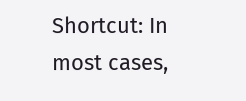Shortcut: In most cases,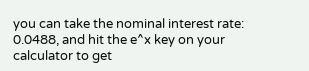you can take the nominal interest rate: 0.0488, and hit the e^x key on your calculator to get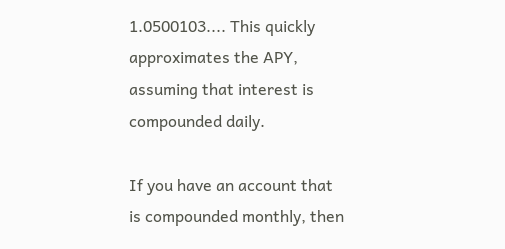1.0500103.... This quickly approximates the APY, assuming that interest is compounded daily.

If you have an account that is compounded monthly, then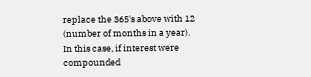replace the 365's above with 12 (number of months in a year). In this case, if interest were compounded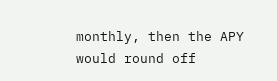monthly, then the APY would round off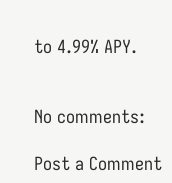to 4.99% APY.


No comments:

Post a Comment